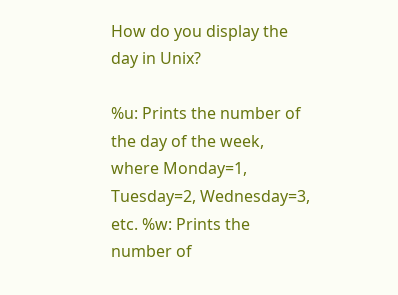How do you display the day in Unix?

%u: Prints the number of the day of the week, where Monday=1, Tuesday=2, Wednesday=3, etc. %w: Prints the number of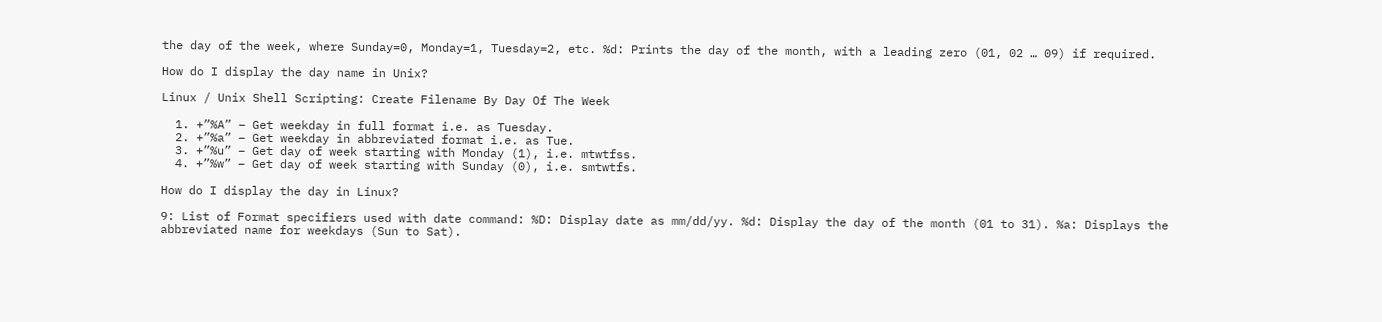the day of the week, where Sunday=0, Monday=1, Tuesday=2, etc. %d: Prints the day of the month, with a leading zero (01, 02 … 09) if required.

How do I display the day name in Unix?

Linux / Unix Shell Scripting: Create Filename By Day Of The Week

  1. +”%A” – Get weekday in full format i.e. as Tuesday.
  2. +”%a” – Get weekday in abbreviated format i.e. as Tue.
  3. +”%u” – Get day of week starting with Monday (1), i.e. mtwtfss.
  4. +”%w” – Get day of week starting with Sunday (0), i.e. smtwtfs.

How do I display the day in Linux?

9: List of Format specifiers used with date command: %D: Display date as mm/dd/yy. %d: Display the day of the month (01 to 31). %a: Displays the abbreviated name for weekdays (Sun to Sat).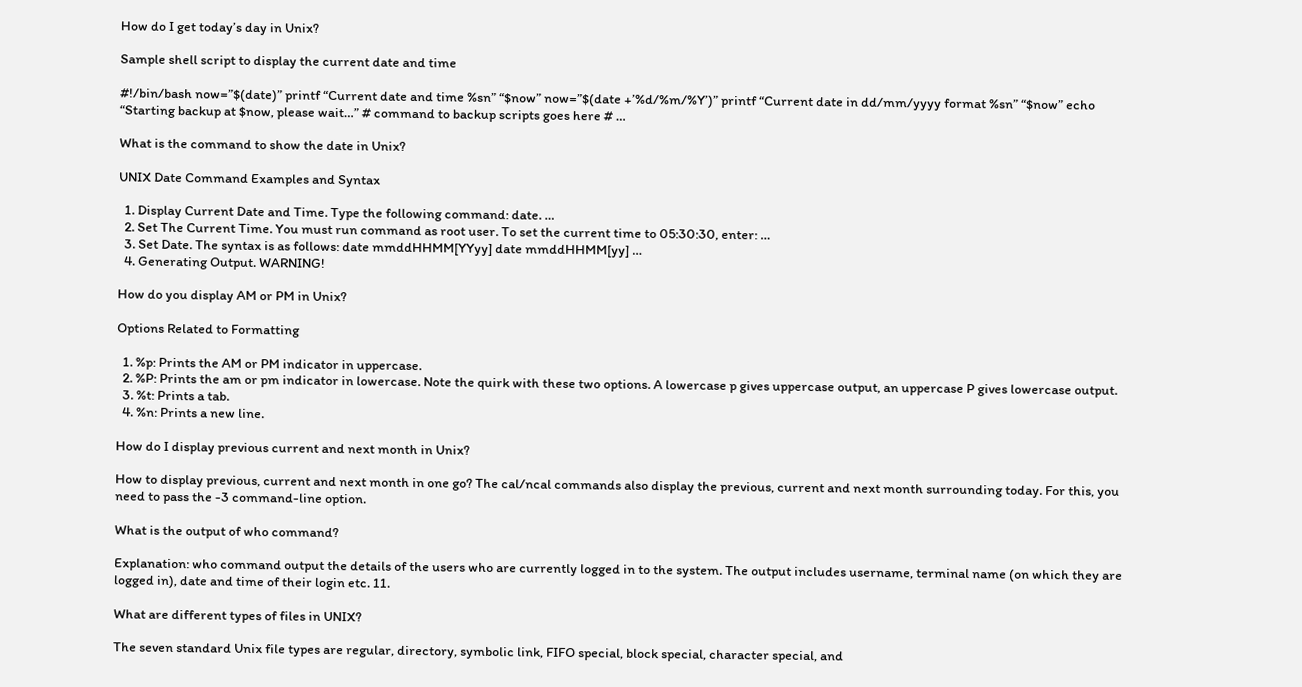How do I get today’s day in Unix?

Sample shell script to display the current date and time

#!/bin/bash now=”$(date)” printf “Current date and time %sn” “$now” now=”$(date +’%d/%m/%Y’)” printf “Current date in dd/mm/yyyy format %sn” “$now” echo “Starting backup at $now, please wait…” # command to backup scripts goes here # …

What is the command to show the date in Unix?

UNIX Date Command Examples and Syntax

  1. Display Current Date and Time. Type the following command: date. …
  2. Set The Current Time. You must run command as root user. To set the current time to 05:30:30, enter: …
  3. Set Date. The syntax is as follows: date mmddHHMM[YYyy] date mmddHHMM[yy] …
  4. Generating Output. WARNING!

How do you display AM or PM in Unix?

Options Related to Formatting

  1. %p: Prints the AM or PM indicator in uppercase.
  2. %P: Prints the am or pm indicator in lowercase. Note the quirk with these two options. A lowercase p gives uppercase output, an uppercase P gives lowercase output.
  3. %t: Prints a tab.
  4. %n: Prints a new line.

How do I display previous current and next month in Unix?

How to display previous, current and next month in one go? The cal/ncal commands also display the previous, current and next month surrounding today. For this, you need to pass the -3 command-line option.

What is the output of who command?

Explanation: who command output the details of the users who are currently logged in to the system. The output includes username, terminal name (on which they are logged in), date and time of their login etc. 11.

What are different types of files in UNIX?

The seven standard Unix file types are regular, directory, symbolic link, FIFO special, block special, character special, and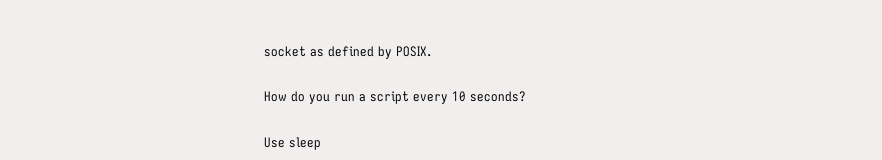socket as defined by POSIX.

How do you run a script every 10 seconds?

Use sleep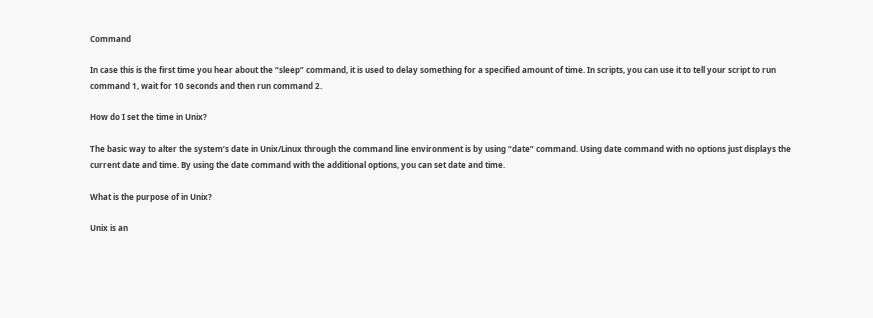Command

In case this is the first time you hear about the “sleep” command, it is used to delay something for a specified amount of time. In scripts, you can use it to tell your script to run command 1, wait for 10 seconds and then run command 2.

How do I set the time in Unix?

The basic way to alter the system’s date in Unix/Linux through the command line environment is by using “date” command. Using date command with no options just displays the current date and time. By using the date command with the additional options, you can set date and time.

What is the purpose of in Unix?

Unix is an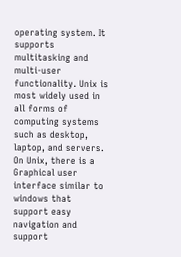operating system. It supports multitasking and multi-user functionality. Unix is most widely used in all forms of computing systems such as desktop, laptop, and servers. On Unix, there is a Graphical user interface similar to windows that support easy navigation and support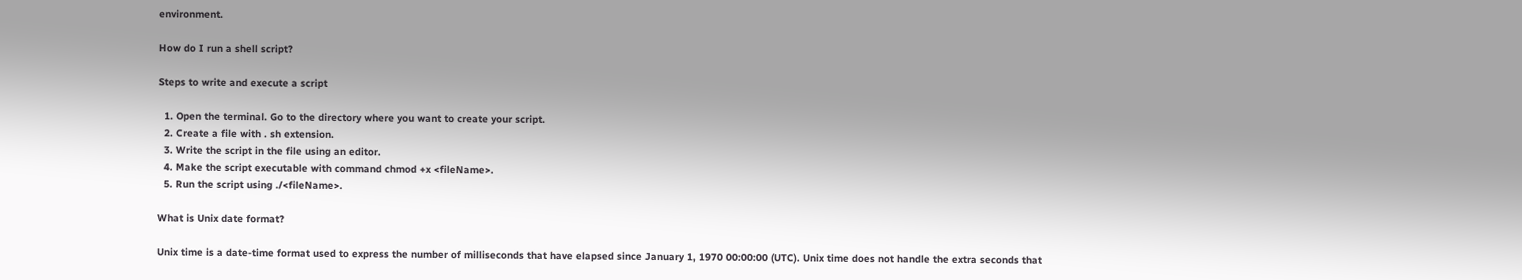environment.

How do I run a shell script?

Steps to write and execute a script

  1. Open the terminal. Go to the directory where you want to create your script.
  2. Create a file with . sh extension.
  3. Write the script in the file using an editor.
  4. Make the script executable with command chmod +x <fileName>.
  5. Run the script using ./<fileName>.

What is Unix date format?

Unix time is a date-time format used to express the number of milliseconds that have elapsed since January 1, 1970 00:00:00 (UTC). Unix time does not handle the extra seconds that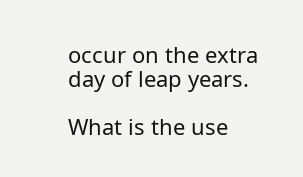occur on the extra day of leap years.

What is the use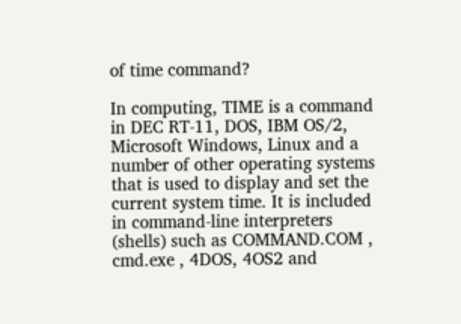of time command?

In computing, TIME is a command in DEC RT-11, DOS, IBM OS/2, Microsoft Windows, Linux and a number of other operating systems that is used to display and set the current system time. It is included in command-line interpreters (shells) such as COMMAND.COM , cmd.exe , 4DOS, 4OS2 and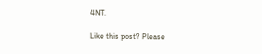4NT.

Like this post? Please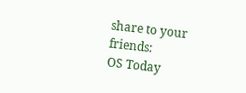share to your friends:
OS Today